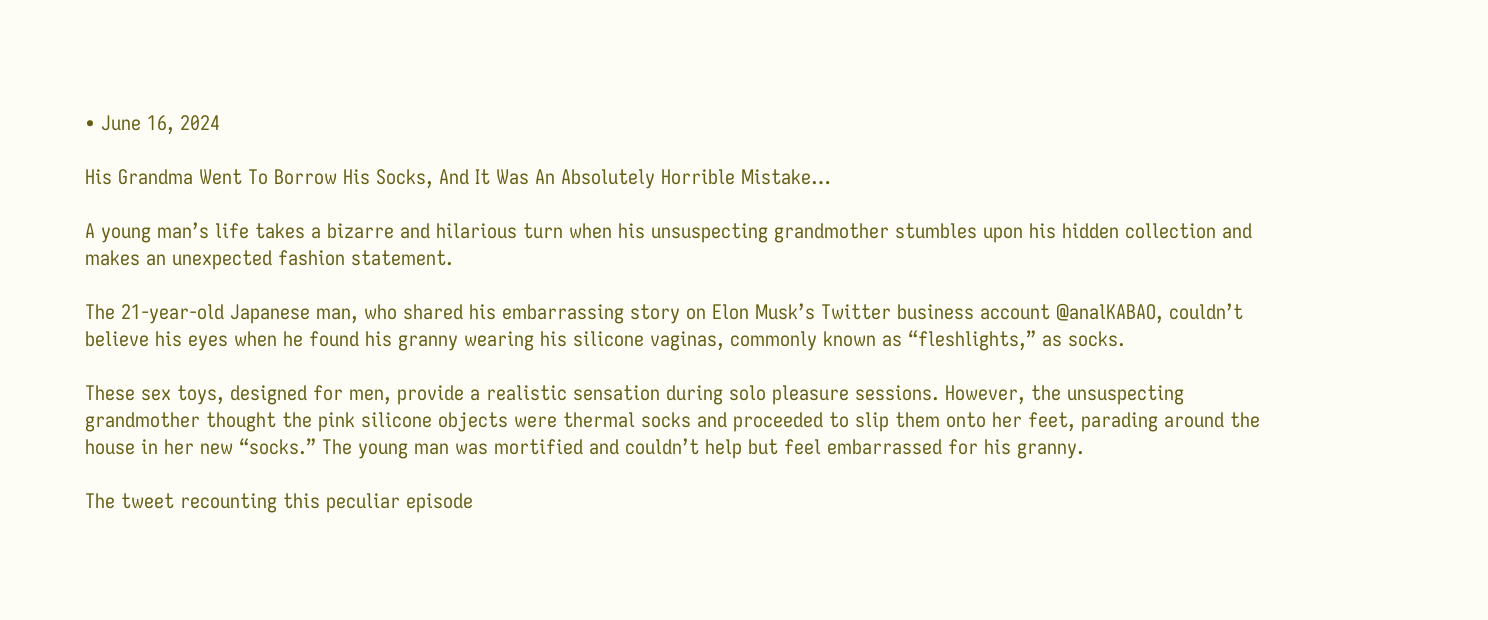• June 16, 2024

His Grandma Went To Borrow His Socks, And It Was An Absolutely Horrible Mistake…

A young man’s life takes a bizarre and hilarious turn when his unsuspecting grandmother stumbles upon his hidden collection and makes an unexpected fashion statement.

The 21-year-old Japanese man, who shared his embarrassing story on Elon Musk’s Twitter business account @analKABAO, couldn’t believe his eyes when he found his granny wearing his silicone vaginas, commonly known as “fleshlights,” as socks.

These sex toys, designed for men, provide a realistic sensation during solo pleasure sessions. However, the unsuspecting grandmother thought the pink silicone objects were thermal socks and proceeded to slip them onto her feet, parading around the house in her new “socks.” The young man was mortified and couldn’t help but feel embarrassed for his granny.

The tweet recounting this peculiar episode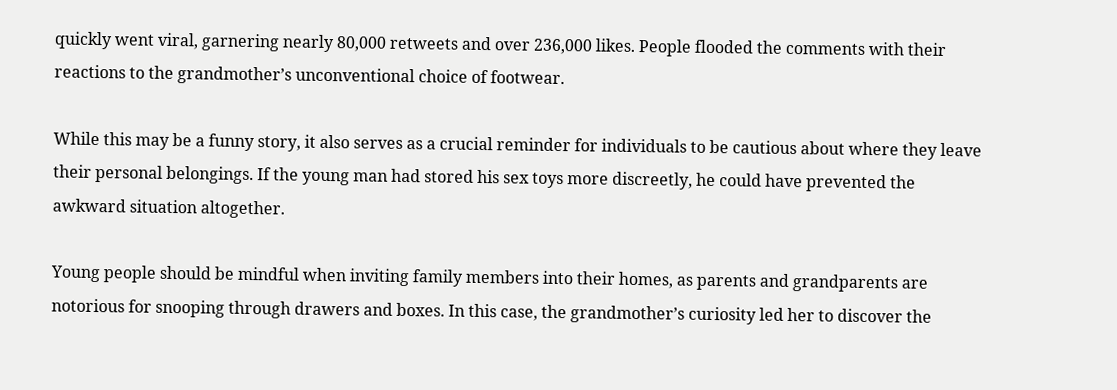quickly went viral, garnering nearly 80,000 retweets and over 236,000 likes. People flooded the comments with their reactions to the grandmother’s unconventional choice of footwear.

While this may be a funny story, it also serves as a crucial reminder for individuals to be cautious about where they leave their personal belongings. If the young man had stored his sex toys more discreetly, he could have prevented the awkward situation altogether.

Young people should be mindful when inviting family members into their homes, as parents and grandparents are notorious for snooping through drawers and boxes. In this case, the grandmother’s curiosity led her to discover the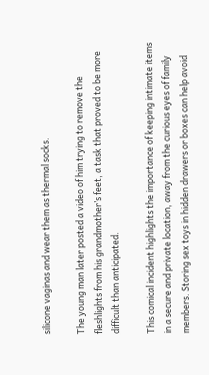silicone vaginas and wear them as thermal socks.

The young man later posted a video of him trying to remove the fleshlights from his grandmother’s feet, a task that proved to be more difficult than anticipated.

This comical incident highlights the importance of keeping intimate items in a secure and private location, away from the curious eyes of family members. Storing sex toys in hidden drawers or boxes can help avoid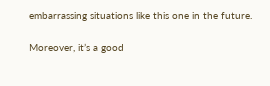embarrassing situations like this one in the future.

Moreover, it’s a good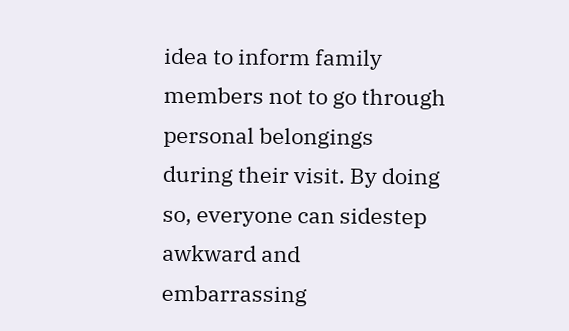idea to inform family members not to go through personal belongings during their visit. By doing so, everyone can sidestep awkward and embarrassing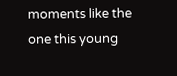moments like the one this young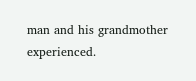man and his grandmother experienced.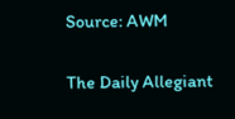Source: AWM

The Daily Allegiant